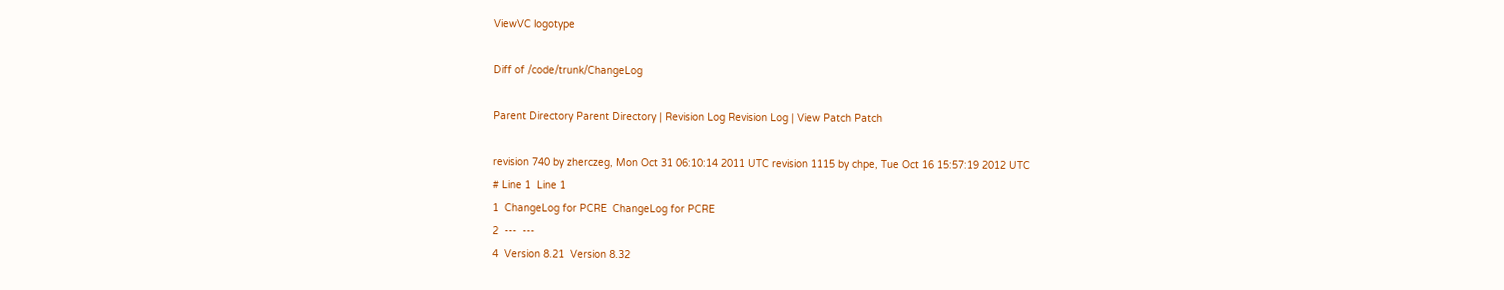ViewVC logotype

Diff of /code/trunk/ChangeLog

Parent Directory Parent Directory | Revision Log Revision Log | View Patch Patch

revision 740 by zherczeg, Mon Oct 31 06:10:14 2011 UTC revision 1115 by chpe, Tue Oct 16 15:57:19 2012 UTC
# Line 1  Line 1
1  ChangeLog for PCRE  ChangeLog for PCRE
2  ---  ---
4  Version 8.21  Version 8.32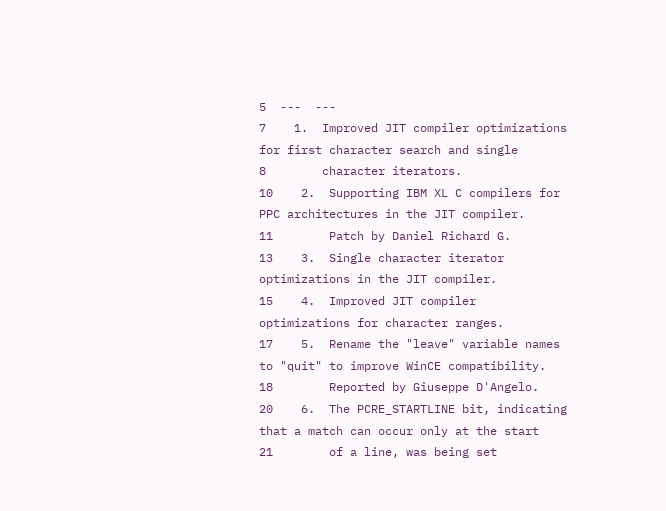5  ---  ---
7    1.  Improved JIT compiler optimizations for first character search and single
8        character iterators.
10    2.  Supporting IBM XL C compilers for PPC architectures in the JIT compiler.
11        Patch by Daniel Richard G.
13    3.  Single character iterator optimizations in the JIT compiler.
15    4.  Improved JIT compiler optimizations for character ranges.
17    5.  Rename the "leave" variable names to "quit" to improve WinCE compatibility.
18        Reported by Giuseppe D'Angelo.
20    6.  The PCRE_STARTLINE bit, indicating that a match can occur only at the start
21        of a line, was being set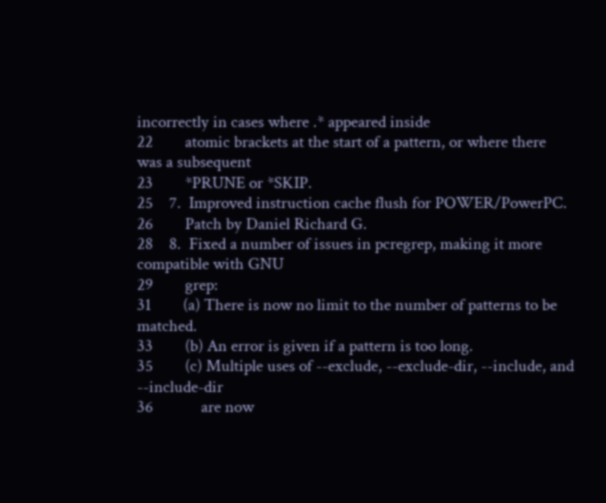incorrectly in cases where .* appeared inside
22        atomic brackets at the start of a pattern, or where there was a subsequent
23        *PRUNE or *SKIP.
25    7.  Improved instruction cache flush for POWER/PowerPC.
26        Patch by Daniel Richard G.
28    8.  Fixed a number of issues in pcregrep, making it more compatible with GNU
29        grep:
31        (a) There is now no limit to the number of patterns to be matched.
33        (b) An error is given if a pattern is too long.
35        (c) Multiple uses of --exclude, --exclude-dir, --include, and --include-dir
36            are now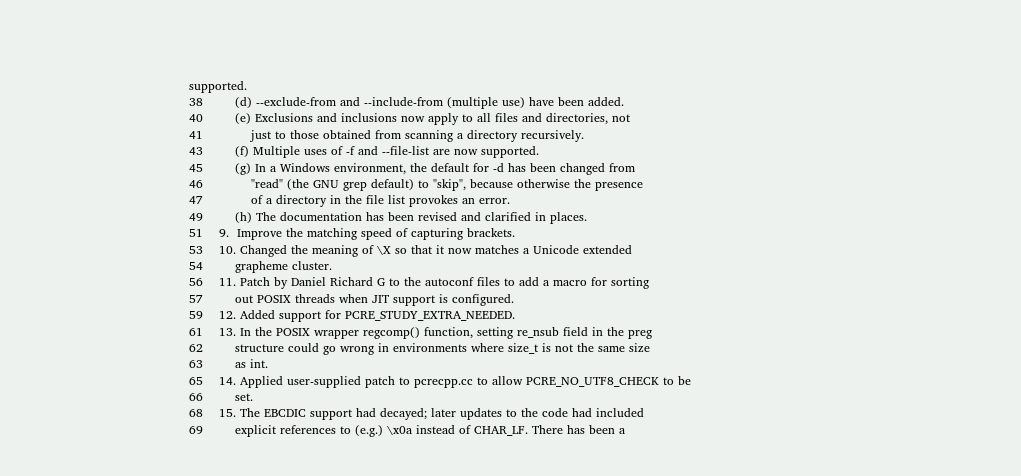supported.
38        (d) --exclude-from and --include-from (multiple use) have been added.
40        (e) Exclusions and inclusions now apply to all files and directories, not
41            just to those obtained from scanning a directory recursively.
43        (f) Multiple uses of -f and --file-list are now supported.
45        (g) In a Windows environment, the default for -d has been changed from
46            "read" (the GNU grep default) to "skip", because otherwise the presence
47            of a directory in the file list provokes an error.
49        (h) The documentation has been revised and clarified in places.
51    9.  Improve the matching speed of capturing brackets.
53    10. Changed the meaning of \X so that it now matches a Unicode extended
54        grapheme cluster.
56    11. Patch by Daniel Richard G to the autoconf files to add a macro for sorting
57        out POSIX threads when JIT support is configured.
59    12. Added support for PCRE_STUDY_EXTRA_NEEDED.
61    13. In the POSIX wrapper regcomp() function, setting re_nsub field in the preg
62        structure could go wrong in environments where size_t is not the same size
63        as int.
65    14. Applied user-supplied patch to pcrecpp.cc to allow PCRE_NO_UTF8_CHECK to be
66        set.
68    15. The EBCDIC support had decayed; later updates to the code had included
69        explicit references to (e.g.) \x0a instead of CHAR_LF. There has been a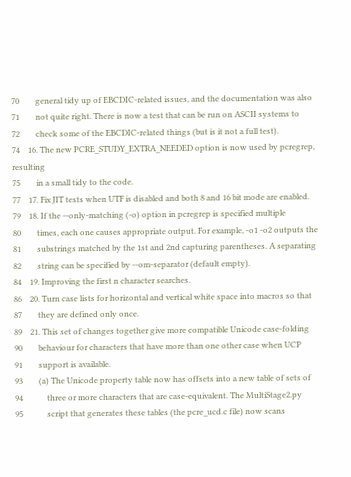70        general tidy up of EBCDIC-related issues, and the documentation was also
71        not quite right. There is now a test that can be run on ASCII systems to
72        check some of the EBCDIC-related things (but is it not a full test).
74    16. The new PCRE_STUDY_EXTRA_NEEDED option is now used by pcregrep, resulting
75        in a small tidy to the code.
77    17. Fix JIT tests when UTF is disabled and both 8 and 16 bit mode are enabled.
79    18. If the --only-matching (-o) option in pcregrep is specified multiple
80        times, each one causes appropriate output. For example, -o1 -o2 outputs the
81        substrings matched by the 1st and 2nd capturing parentheses. A separating
82        string can be specified by --om-separator (default empty).
84    19. Improving the first n character searches.
86    20. Turn case lists for horizontal and vertical white space into macros so that
87        they are defined only once.
89    21. This set of changes together give more compatible Unicode case-folding
90        behaviour for characters that have more than one other case when UCP
91        support is available.
93        (a) The Unicode property table now has offsets into a new table of sets of
94            three or more characters that are case-equivalent. The MultiStage2.py
95            script that generates these tables (the pcre_ucd.c file) now scans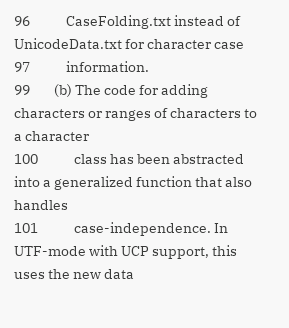96            CaseFolding.txt instead of UnicodeData.txt for character case
97            information.
99        (b) The code for adding characters or ranges of characters to a character
100            class has been abstracted into a generalized function that also handles
101            case-independence. In UTF-mode with UCP support, this uses the new data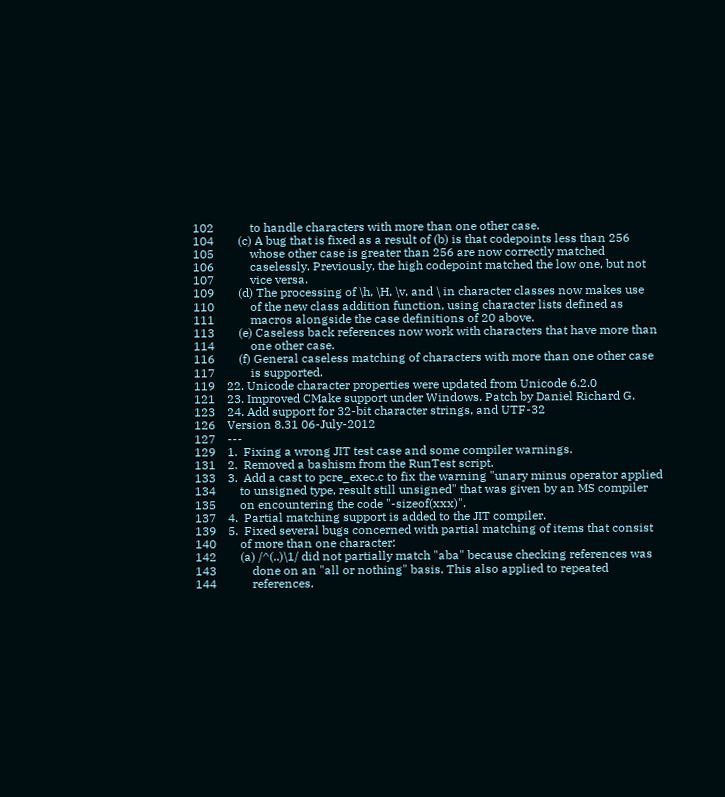102            to handle characters with more than one other case.
104        (c) A bug that is fixed as a result of (b) is that codepoints less than 256
105            whose other case is greater than 256 are now correctly matched
106            caselessly. Previously, the high codepoint matched the low one, but not
107            vice versa.
109        (d) The processing of \h, \H, \v, and \ in character classes now makes use
110            of the new class addition function, using character lists defined as
111            macros alongside the case definitions of 20 above.
113        (e) Caseless back references now work with characters that have more than
114            one other case.
116        (f) General caseless matching of characters with more than one other case
117            is supported.
119    22. Unicode character properties were updated from Unicode 6.2.0
121    23. Improved CMake support under Windows. Patch by Daniel Richard G.
123    24. Add support for 32-bit character strings, and UTF-32
126    Version 8.31 06-July-2012
127    ---
129    1.  Fixing a wrong JIT test case and some compiler warnings.
131    2.  Removed a bashism from the RunTest script.
133    3.  Add a cast to pcre_exec.c to fix the warning "unary minus operator applied
134        to unsigned type, result still unsigned" that was given by an MS compiler
135        on encountering the code "-sizeof(xxx)".
137    4.  Partial matching support is added to the JIT compiler.
139    5.  Fixed several bugs concerned with partial matching of items that consist
140        of more than one character:
142        (a) /^(..)\1/ did not partially match "aba" because checking references was
143            done on an "all or nothing" basis. This also applied to repeated
144            references.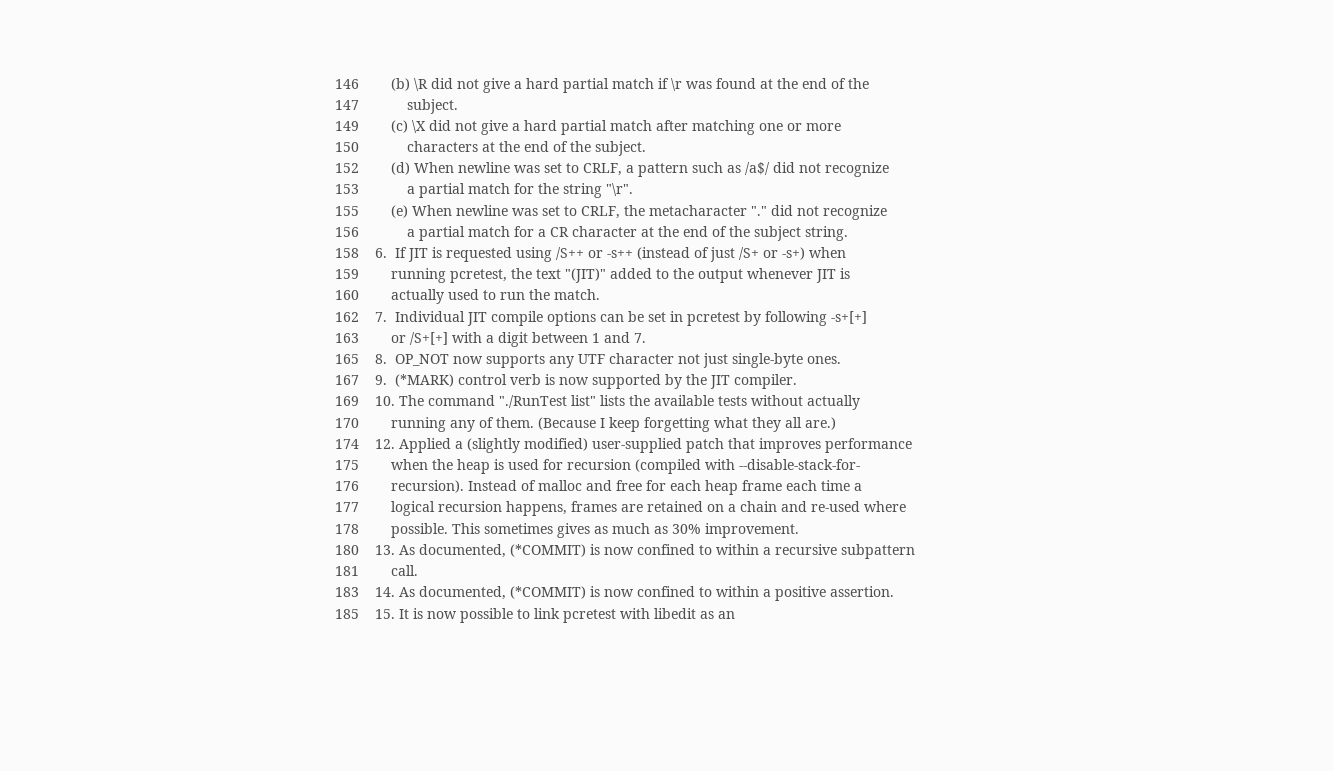146        (b) \R did not give a hard partial match if \r was found at the end of the
147            subject.
149        (c) \X did not give a hard partial match after matching one or more
150            characters at the end of the subject.
152        (d) When newline was set to CRLF, a pattern such as /a$/ did not recognize
153            a partial match for the string "\r".
155        (e) When newline was set to CRLF, the metacharacter "." did not recognize
156            a partial match for a CR character at the end of the subject string.
158    6.  If JIT is requested using /S++ or -s++ (instead of just /S+ or -s+) when
159        running pcretest, the text "(JIT)" added to the output whenever JIT is
160        actually used to run the match.
162    7.  Individual JIT compile options can be set in pcretest by following -s+[+]
163        or /S+[+] with a digit between 1 and 7.
165    8.  OP_NOT now supports any UTF character not just single-byte ones.
167    9.  (*MARK) control verb is now supported by the JIT compiler.
169    10. The command "./RunTest list" lists the available tests without actually
170        running any of them. (Because I keep forgetting what they all are.)
174    12. Applied a (slightly modified) user-supplied patch that improves performance
175        when the heap is used for recursion (compiled with --disable-stack-for-
176        recursion). Instead of malloc and free for each heap frame each time a
177        logical recursion happens, frames are retained on a chain and re-used where
178        possible. This sometimes gives as much as 30% improvement.
180    13. As documented, (*COMMIT) is now confined to within a recursive subpattern
181        call.
183    14. As documented, (*COMMIT) is now confined to within a positive assertion.
185    15. It is now possible to link pcretest with libedit as an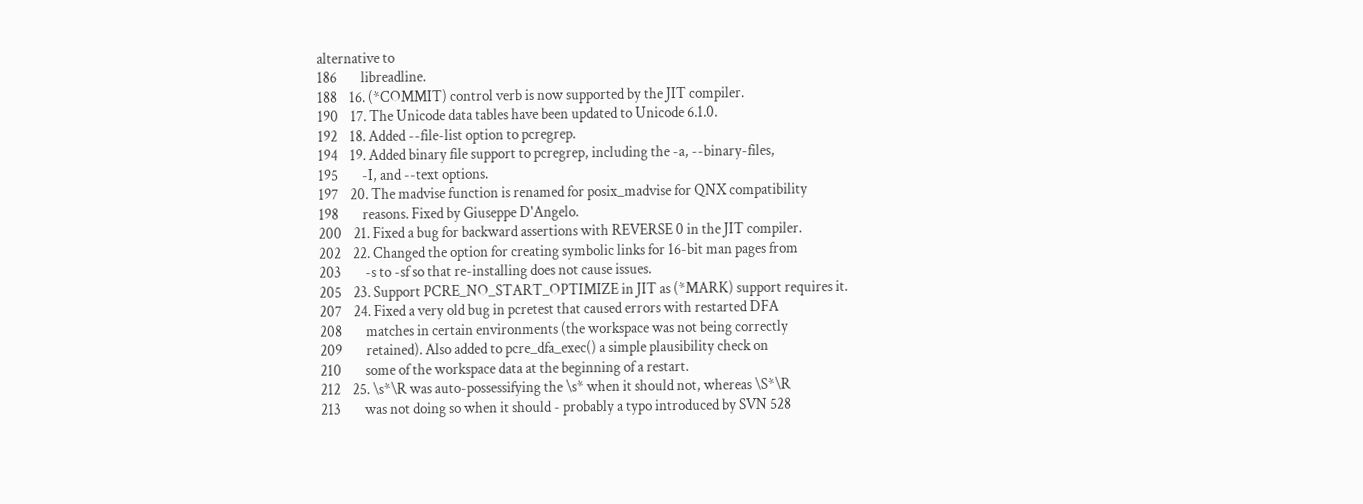alternative to
186        libreadline.
188    16. (*COMMIT) control verb is now supported by the JIT compiler.
190    17. The Unicode data tables have been updated to Unicode 6.1.0.
192    18. Added --file-list option to pcregrep.
194    19. Added binary file support to pcregrep, including the -a, --binary-files,
195        -I, and --text options.
197    20. The madvise function is renamed for posix_madvise for QNX compatibility
198        reasons. Fixed by Giuseppe D'Angelo.
200    21. Fixed a bug for backward assertions with REVERSE 0 in the JIT compiler.
202    22. Changed the option for creating symbolic links for 16-bit man pages from
203        -s to -sf so that re-installing does not cause issues.
205    23. Support PCRE_NO_START_OPTIMIZE in JIT as (*MARK) support requires it.
207    24. Fixed a very old bug in pcretest that caused errors with restarted DFA
208        matches in certain environments (the workspace was not being correctly
209        retained). Also added to pcre_dfa_exec() a simple plausibility check on
210        some of the workspace data at the beginning of a restart.
212    25. \s*\R was auto-possessifying the \s* when it should not, whereas \S*\R
213        was not doing so when it should - probably a typo introduced by SVN 528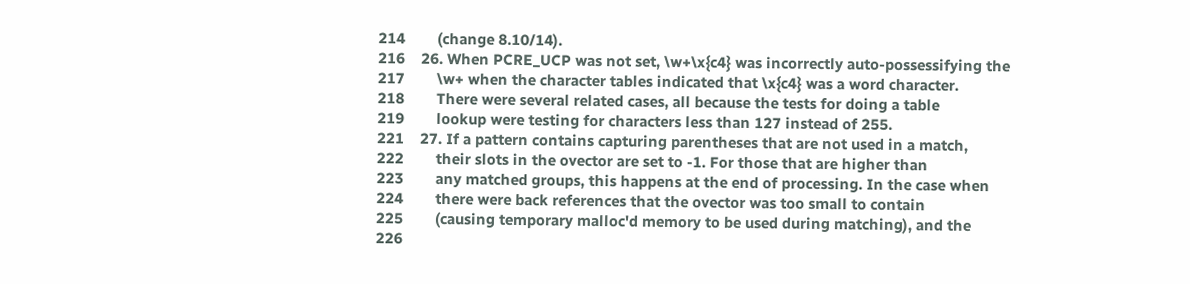214        (change 8.10/14).
216    26. When PCRE_UCP was not set, \w+\x{c4} was incorrectly auto-possessifying the
217        \w+ when the character tables indicated that \x{c4} was a word character.
218        There were several related cases, all because the tests for doing a table
219        lookup were testing for characters less than 127 instead of 255.
221    27. If a pattern contains capturing parentheses that are not used in a match,
222        their slots in the ovector are set to -1. For those that are higher than
223        any matched groups, this happens at the end of processing. In the case when
224        there were back references that the ovector was too small to contain
225        (causing temporary malloc'd memory to be used during matching), and the
226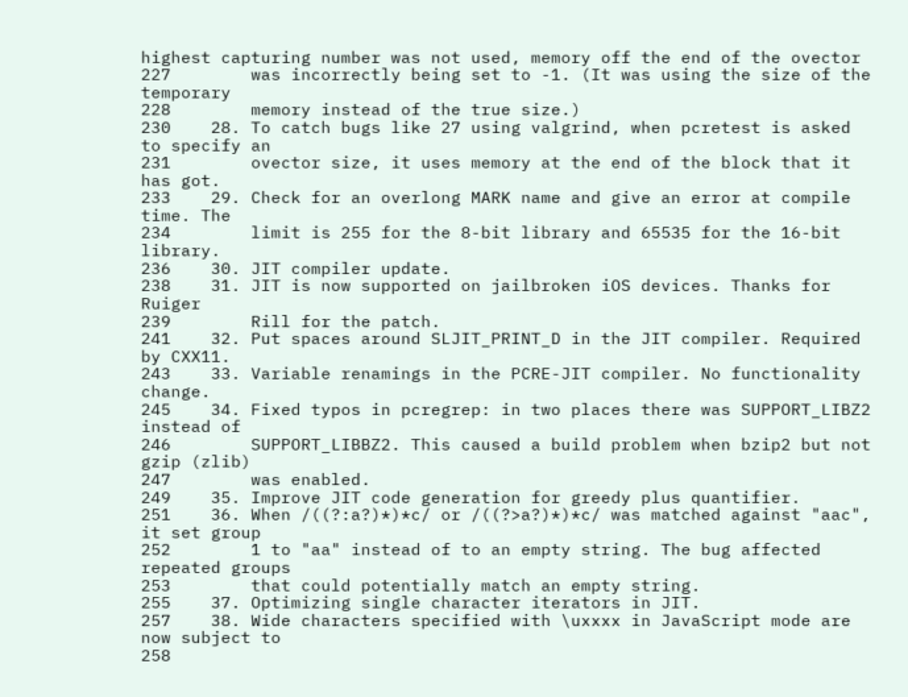highest capturing number was not used, memory off the end of the ovector
227        was incorrectly being set to -1. (It was using the size of the temporary
228        memory instead of the true size.)
230    28. To catch bugs like 27 using valgrind, when pcretest is asked to specify an
231        ovector size, it uses memory at the end of the block that it has got.
233    29. Check for an overlong MARK name and give an error at compile time. The
234        limit is 255 for the 8-bit library and 65535 for the 16-bit library.
236    30. JIT compiler update.
238    31. JIT is now supported on jailbroken iOS devices. Thanks for Ruiger
239        Rill for the patch.
241    32. Put spaces around SLJIT_PRINT_D in the JIT compiler. Required by CXX11.
243    33. Variable renamings in the PCRE-JIT compiler. No functionality change.
245    34. Fixed typos in pcregrep: in two places there was SUPPORT_LIBZ2 instead of
246        SUPPORT_LIBBZ2. This caused a build problem when bzip2 but not gzip (zlib)
247        was enabled.
249    35. Improve JIT code generation for greedy plus quantifier.
251    36. When /((?:a?)*)*c/ or /((?>a?)*)*c/ was matched against "aac", it set group
252        1 to "aa" instead of to an empty string. The bug affected repeated groups
253        that could potentially match an empty string.
255    37. Optimizing single character iterators in JIT.
257    38. Wide characters specified with \uxxxx in JavaScript mode are now subject to
258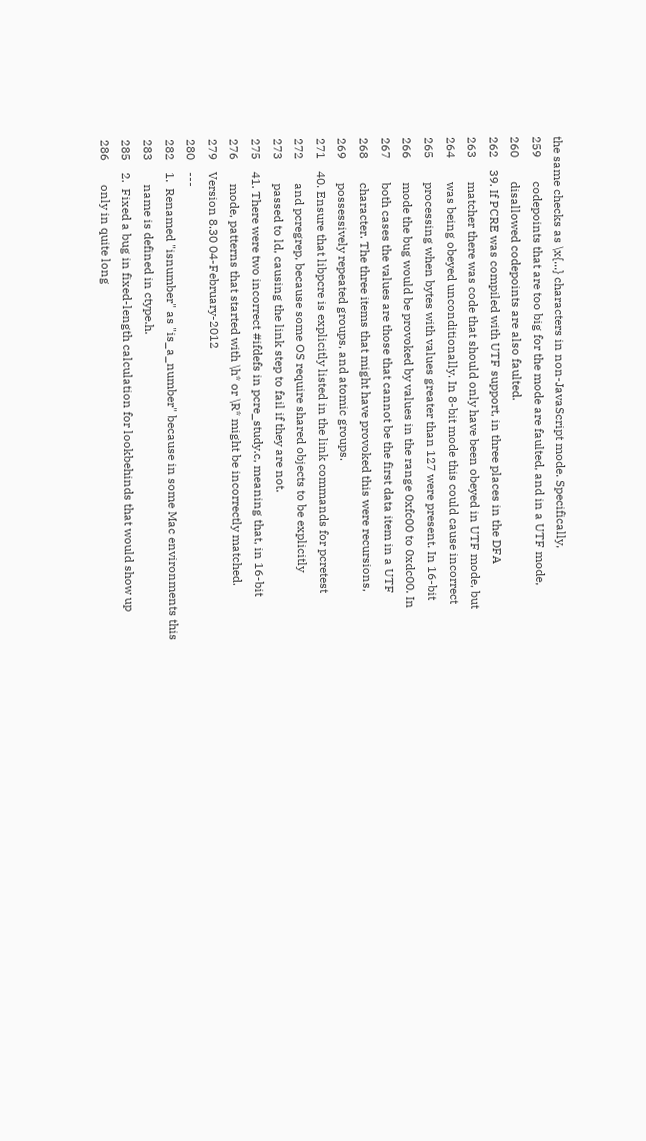the same checks as \x{...} characters in non-JavaScript mode. Specifically,
259        codepoints that are too big for the mode are faulted, and in a UTF mode,
260        disallowed codepoints are also faulted.
262    39. If PCRE was compiled with UTF support, in three places in the DFA
263        matcher there was code that should only have been obeyed in UTF mode, but
264        was being obeyed unconditionally. In 8-bit mode this could cause incorrect
265        processing when bytes with values greater than 127 were present. In 16-bit
266        mode the bug would be provoked by values in the range 0xfc00 to 0xdc00. In
267        both cases the values are those that cannot be the first data item in a UTF
268        character. The three items that might have provoked this were recursions,
269        possessively repeated groups, and atomic groups.
271    40. Ensure that libpcre is explicitly listed in the link commands for pcretest
272        and pcregrep, because some OS require shared objects to be explicitly
273        passed to ld, causing the link step to fail if they are not.
275    41. There were two incorrect #ifdefs in pcre_study.c, meaning that, in 16-bit
276        mode, patterns that started with \h* or \R* might be incorrectly matched.
279    Version 8.30 04-February-2012
280    ---
282    1.  Renamed "isnumber" as "is_a_number" because in some Mac environments this
283        name is defined in ctype.h.
285    2.  Fixed a bug in fixed-length calculation for lookbehinds that would show up
286        only in quite long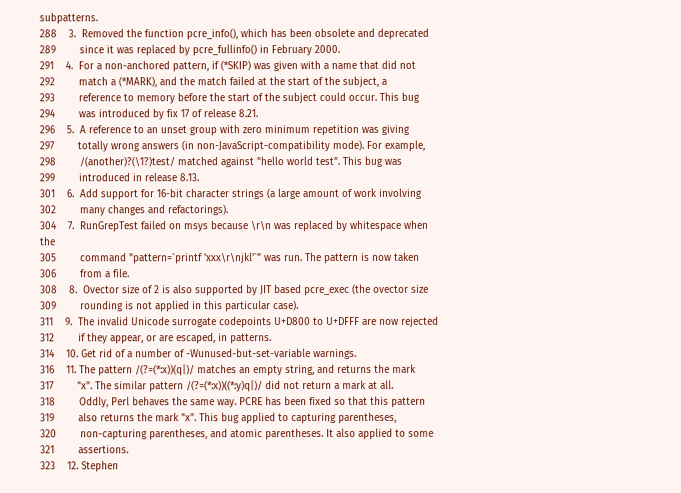subpatterns.
288    3.  Removed the function pcre_info(), which has been obsolete and deprecated
289        since it was replaced by pcre_fullinfo() in February 2000.
291    4.  For a non-anchored pattern, if (*SKIP) was given with a name that did not
292        match a (*MARK), and the match failed at the start of the subject, a
293        reference to memory before the start of the subject could occur. This bug
294        was introduced by fix 17 of release 8.21.
296    5.  A reference to an unset group with zero minimum repetition was giving
297        totally wrong answers (in non-JavaScript-compatibility mode). For example,
298        /(another)?(\1?)test/ matched against "hello world test". This bug was
299        introduced in release 8.13.
301    6.  Add support for 16-bit character strings (a large amount of work involving
302        many changes and refactorings).
304    7.  RunGrepTest failed on msys because \r\n was replaced by whitespace when the
305        command "pattern=`printf 'xxx\r\njkl'`" was run. The pattern is now taken
306        from a file.
308    8.  Ovector size of 2 is also supported by JIT based pcre_exec (the ovector size
309        rounding is not applied in this particular case).
311    9.  The invalid Unicode surrogate codepoints U+D800 to U+DFFF are now rejected
312        if they appear, or are escaped, in patterns.
314    10. Get rid of a number of -Wunused-but-set-variable warnings.
316    11. The pattern /(?=(*:x))(q|)/ matches an empty string, and returns the mark
317        "x". The similar pattern /(?=(*:x))((*:y)q|)/ did not return a mark at all.
318        Oddly, Perl behaves the same way. PCRE has been fixed so that this pattern
319        also returns the mark "x". This bug applied to capturing parentheses,
320        non-capturing parentheses, and atomic parentheses. It also applied to some
321        assertions.
323    12. Stephen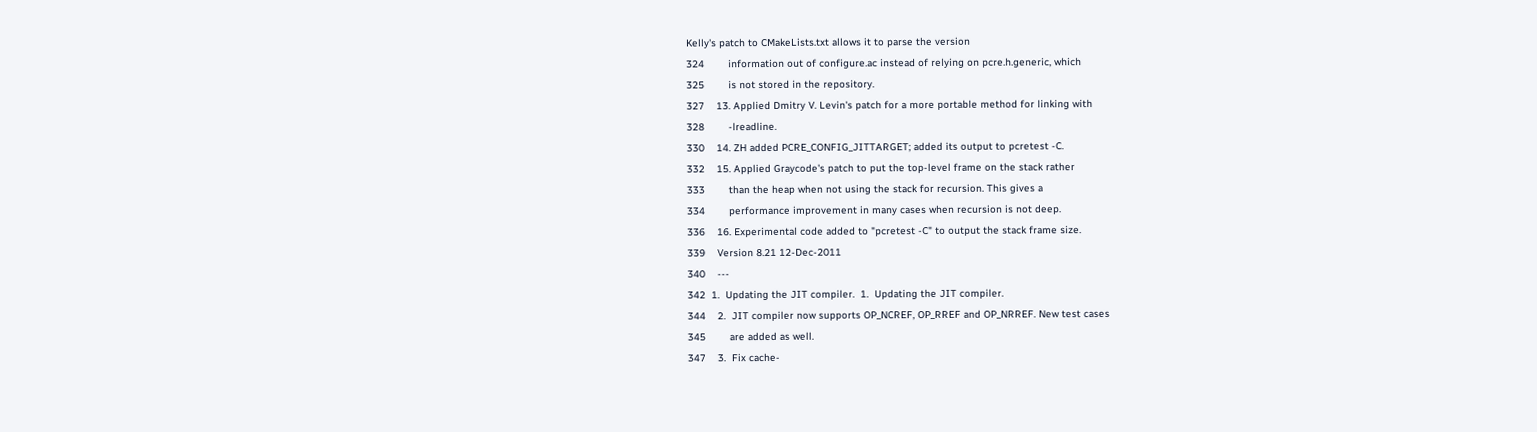Kelly's patch to CMakeLists.txt allows it to parse the version
324        information out of configure.ac instead of relying on pcre.h.generic, which
325        is not stored in the repository.
327    13. Applied Dmitry V. Levin's patch for a more portable method for linking with
328        -lreadline.
330    14. ZH added PCRE_CONFIG_JITTARGET; added its output to pcretest -C.
332    15. Applied Graycode's patch to put the top-level frame on the stack rather
333        than the heap when not using the stack for recursion. This gives a
334        performance improvement in many cases when recursion is not deep.
336    16. Experimental code added to "pcretest -C" to output the stack frame size.
339    Version 8.21 12-Dec-2011
340    ---
342  1.  Updating the JIT compiler.  1.  Updating the JIT compiler.
344    2.  JIT compiler now supports OP_NCREF, OP_RREF and OP_NRREF. New test cases
345        are added as well.
347    3.  Fix cache-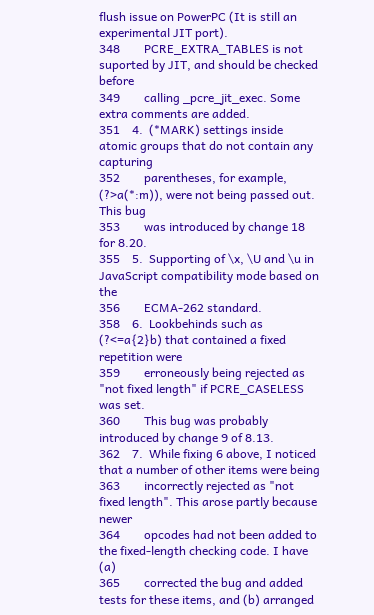flush issue on PowerPC (It is still an experimental JIT port).
348        PCRE_EXTRA_TABLES is not suported by JIT, and should be checked before
349        calling _pcre_jit_exec. Some extra comments are added.
351    4.  (*MARK) settings inside atomic groups that do not contain any capturing
352        parentheses, for example, (?>a(*:m)), were not being passed out. This bug
353        was introduced by change 18 for 8.20.
355    5.  Supporting of \x, \U and \u in JavaScript compatibility mode based on the
356        ECMA-262 standard.
358    6.  Lookbehinds such as (?<=a{2}b) that contained a fixed repetition were
359        erroneously being rejected as "not fixed length" if PCRE_CASELESS was set.
360        This bug was probably introduced by change 9 of 8.13.
362    7.  While fixing 6 above, I noticed that a number of other items were being
363        incorrectly rejected as "not fixed length". This arose partly because newer
364        opcodes had not been added to the fixed-length checking code. I have (a)
365        corrected the bug and added tests for these items, and (b) arranged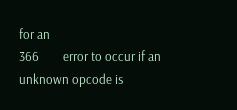for an
366        error to occur if an unknown opcode is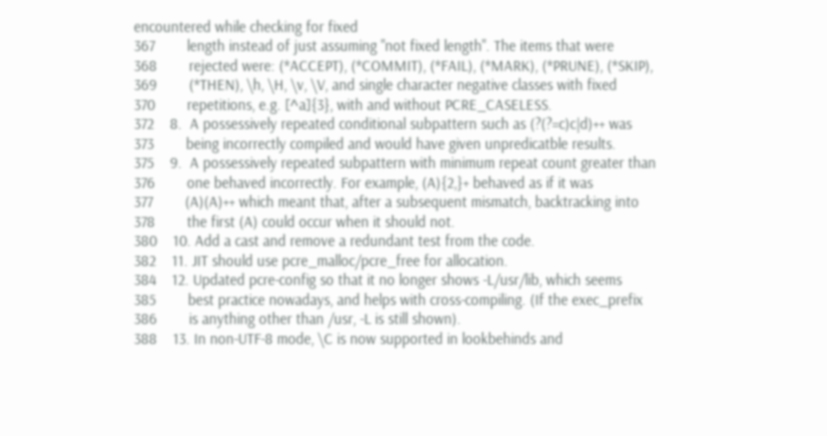encountered while checking for fixed
367        length instead of just assuming "not fixed length". The items that were
368        rejected were: (*ACCEPT), (*COMMIT), (*FAIL), (*MARK), (*PRUNE), (*SKIP),
369        (*THEN), \h, \H, \v, \V, and single character negative classes with fixed
370        repetitions, e.g. [^a]{3}, with and without PCRE_CASELESS.
372    8.  A possessively repeated conditional subpattern such as (?(?=c)c|d)++ was
373        being incorrectly compiled and would have given unpredicatble results.
375    9.  A possessively repeated subpattern with minimum repeat count greater than
376        one behaved incorrectly. For example, (A){2,}+ behaved as if it was
377        (A)(A)++ which meant that, after a subsequent mismatch, backtracking into
378        the first (A) could occur when it should not.
380    10. Add a cast and remove a redundant test from the code.
382    11. JIT should use pcre_malloc/pcre_free for allocation.
384    12. Updated pcre-config so that it no longer shows -L/usr/lib, which seems
385        best practice nowadays, and helps with cross-compiling. (If the exec_prefix
386        is anything other than /usr, -L is still shown).
388    13. In non-UTF-8 mode, \C is now supported in lookbehinds and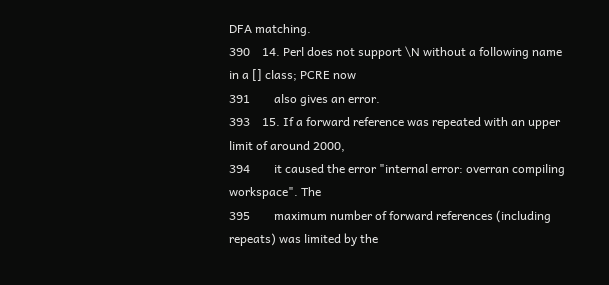DFA matching.
390    14. Perl does not support \N without a following name in a [] class; PCRE now
391        also gives an error.
393    15. If a forward reference was repeated with an upper limit of around 2000,
394        it caused the error "internal error: overran compiling workspace". The
395        maximum number of forward references (including repeats) was limited by the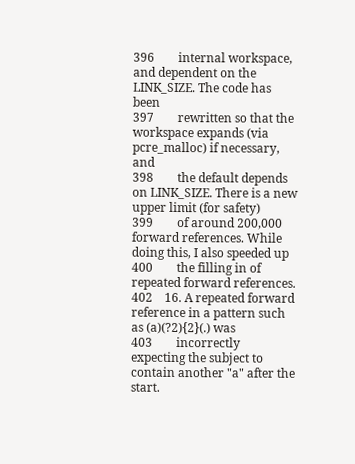396        internal workspace, and dependent on the LINK_SIZE. The code has been
397        rewritten so that the workspace expands (via pcre_malloc) if necessary, and
398        the default depends on LINK_SIZE. There is a new upper limit (for safety)
399        of around 200,000 forward references. While doing this, I also speeded up
400        the filling in of repeated forward references.
402    16. A repeated forward reference in a pattern such as (a)(?2){2}(.) was
403        incorrectly expecting the subject to contain another "a" after the start.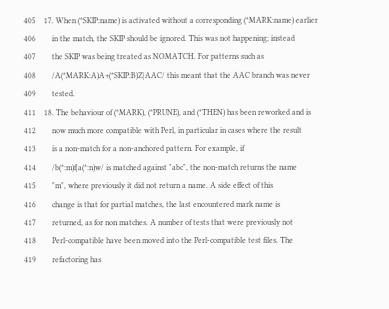405    17. When (*SKIP:name) is activated without a corresponding (*MARK:name) earlier
406        in the match, the SKIP should be ignored. This was not happening; instead
407        the SKIP was being treated as NOMATCH. For patterns such as
408        /A(*MARK:A)A+(*SKIP:B)Z|AAC/ this meant that the AAC branch was never
409        tested.
411    18. The behaviour of (*MARK), (*PRUNE), and (*THEN) has been reworked and is
412        now much more compatible with Perl, in particular in cases where the result
413        is a non-match for a non-anchored pattern. For example, if
414        /b(*:m)f|a(*:n)w/ is matched against "abc", the non-match returns the name
415        "m", where previously it did not return a name. A side effect of this
416        change is that for partial matches, the last encountered mark name is
417        returned, as for non matches. A number of tests that were previously not
418        Perl-compatible have been moved into the Perl-compatible test files. The
419        refactoring has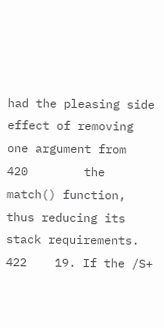had the pleasing side effect of removing one argument from
420        the match() function, thus reducing its stack requirements.
422    19. If the /S+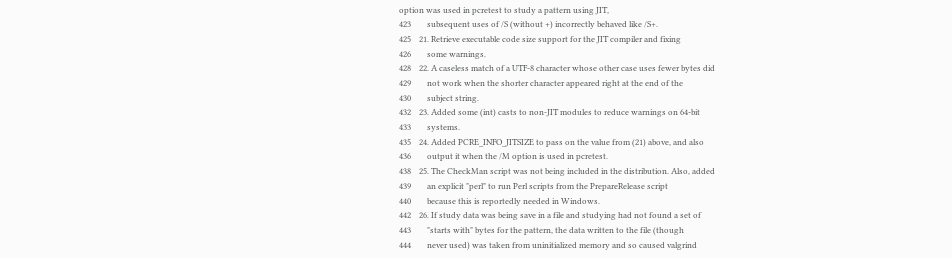option was used in pcretest to study a pattern using JIT,
423        subsequent uses of /S (without +) incorrectly behaved like /S+.
425    21. Retrieve executable code size support for the JIT compiler and fixing
426        some warnings.
428    22. A caseless match of a UTF-8 character whose other case uses fewer bytes did
429        not work when the shorter character appeared right at the end of the
430        subject string.
432    23. Added some (int) casts to non-JIT modules to reduce warnings on 64-bit
433        systems.
435    24. Added PCRE_INFO_JITSIZE to pass on the value from (21) above, and also
436        output it when the /M option is used in pcretest.
438    25. The CheckMan script was not being included in the distribution. Also, added
439        an explicit "perl" to run Perl scripts from the PrepareRelease script
440        because this is reportedly needed in Windows.
442    26. If study data was being save in a file and studying had not found a set of
443        "starts with" bytes for the pattern, the data written to the file (though
444        never used) was taken from uninitialized memory and so caused valgrind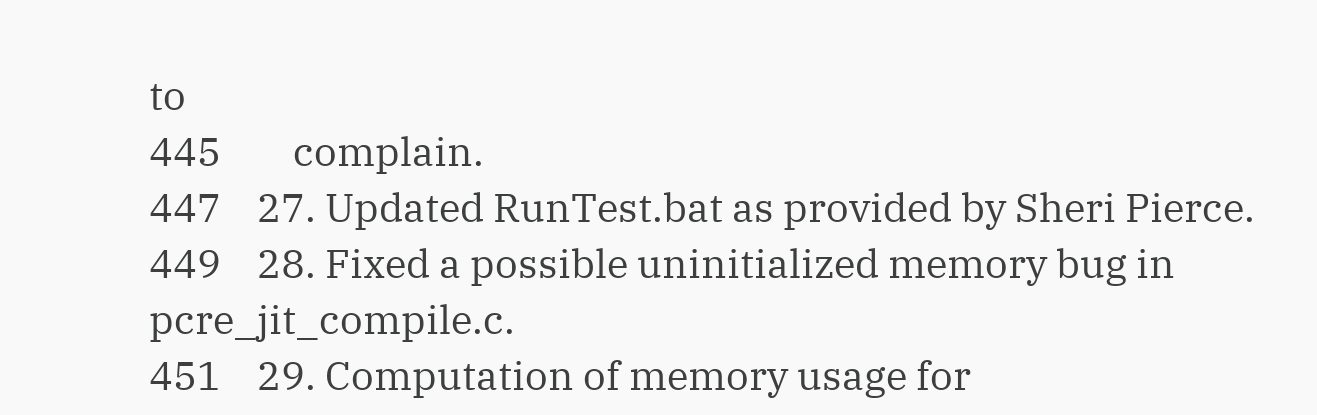to
445        complain.
447    27. Updated RunTest.bat as provided by Sheri Pierce.
449    28. Fixed a possible uninitialized memory bug in pcre_jit_compile.c.
451    29. Computation of memory usage for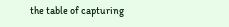the table of capturing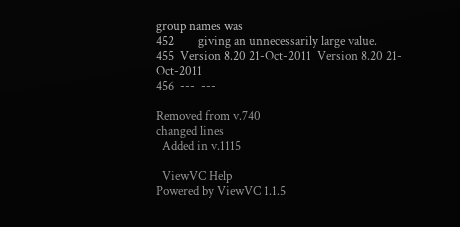group names was
452        giving an unnecessarily large value.
455  Version 8.20 21-Oct-2011  Version 8.20 21-Oct-2011
456  ---  ---

Removed from v.740
changed lines
  Added in v.1115

  ViewVC Help
Powered by ViewVC 1.1.5